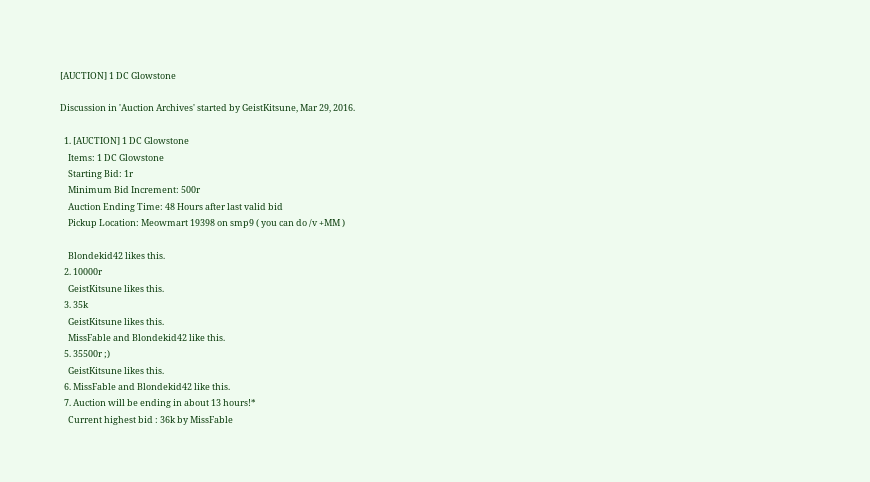[AUCTION] 1 DC Glowstone

Discussion in 'Auction Archives' started by GeistKitsune, Mar 29, 2016.

  1. [AUCTION] 1 DC Glowstone
    Items: 1 DC Glowstone
    Starting Bid: 1r
    Minimum Bid Increment: 500r
    Auction Ending Time: 48 Hours after last valid bid
    Pickup Location: Meowmart 19398 on smp9 ( you can do /v +MM )

    Blondekid42 likes this.
  2. 10000r
    GeistKitsune likes this.
  3. 35k
    GeistKitsune likes this.
    MissFable and Blondekid42 like this.
  5. 35500r ;)
    GeistKitsune likes this.
  6. MissFable and Blondekid42 like this.
  7. Auction will be ending in about 13 hours!*
    Current highest bid : 36k by MissFable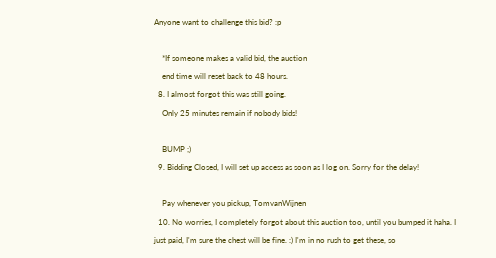Anyone want to challenge this bid? :p

    *If someone makes a valid bid, the auction
    end time will reset back to 48 hours.
  8. I almost forgot this was still going.
    Only 25 minutes remain if nobody bids!

    BUMP ;)
  9. Bidding Closed, I will set up access as soon as I log on. Sorry for the delay!

    Pay whenever you pickup, TomvanWijnen
  10. No worries, I completely forgot about this auction too, until you bumped it haha. I just paid, I'm sure the chest will be fine. :) I'm in no rush to get these, so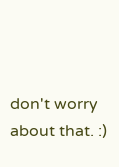don't worry about that. :)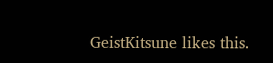GeistKitsune likes this.